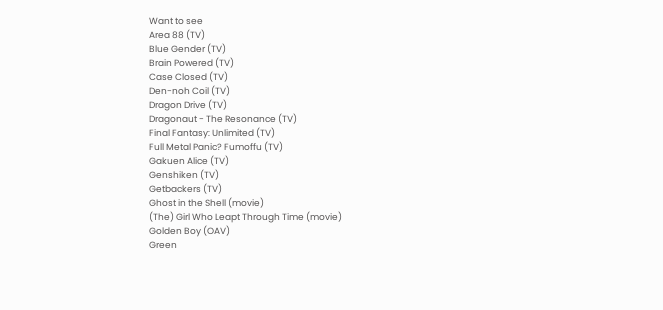Want to see
Area 88 (TV)
Blue Gender (TV)
Brain Powered (TV)
Case Closed (TV)
Den-noh Coil (TV)
Dragon Drive (TV)
Dragonaut - The Resonance (TV)
Final Fantasy: Unlimited (TV)
Full Metal Panic? Fumoffu (TV)
Gakuen Alice (TV)
Genshiken (TV)
Getbackers (TV)
Ghost in the Shell (movie)
(The) Girl Who Leapt Through Time (movie)
Golden Boy (OAV)
Green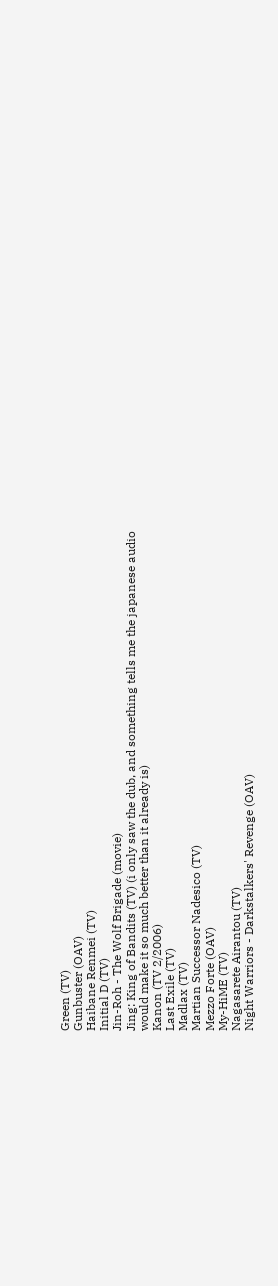Green (TV)
Gunbuster (OAV)
Haibane Renmei (TV)
Initial D (TV)
Jin-Roh - The Wolf Brigade (movie)
Jing: King of Bandits (TV) (i only saw the dub, and something tells me the japanese audio would make it so much better than it already is)
Kanon (TV 2/2006)
Last Exile (TV)
Madlax (TV)
Martian Successor Nadesico (TV)
Mezzo Forte (OAV)
My-HiME (TV)
Nagasarete Airantou (TV)
Night Warriors - Darkstalkers' Revenge (OAV)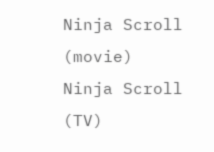Ninja Scroll (movie)
Ninja Scroll (TV)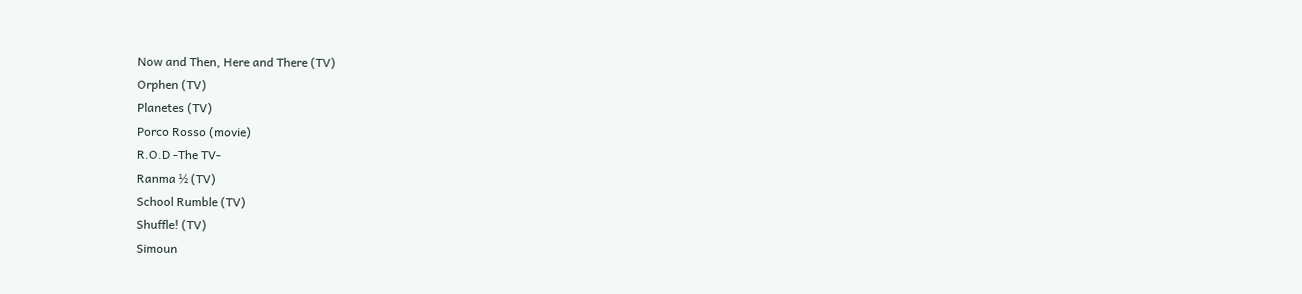Now and Then, Here and There (TV)
Orphen (TV)
Planetes (TV)
Porco Rosso (movie)
R.O.D -The TV-
Ranma ½ (TV)
School Rumble (TV)
Shuffle! (TV)
Simoun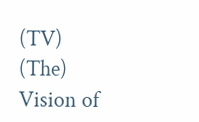(TV)
(The) Vision of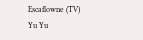Escaflowne (TV)
Yu Yu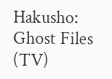Hakusho: Ghost Files (TV)